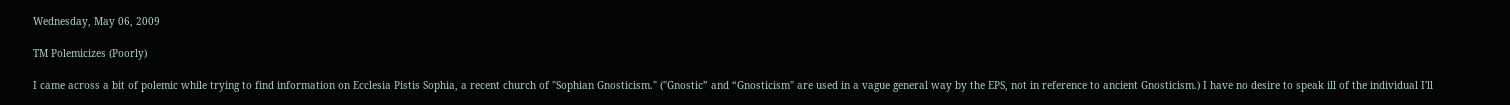Wednesday, May 06, 2009

TM Polemicizes (Poorly)

I came across a bit of polemic while trying to find information on Ecclesia Pistis Sophia, a recent church of "Sophian Gnosticism." ("Gnostic” and “Gnosticism" are used in a vague general way by the EPS, not in reference to ancient Gnosticism.) I have no desire to speak ill of the individual I'll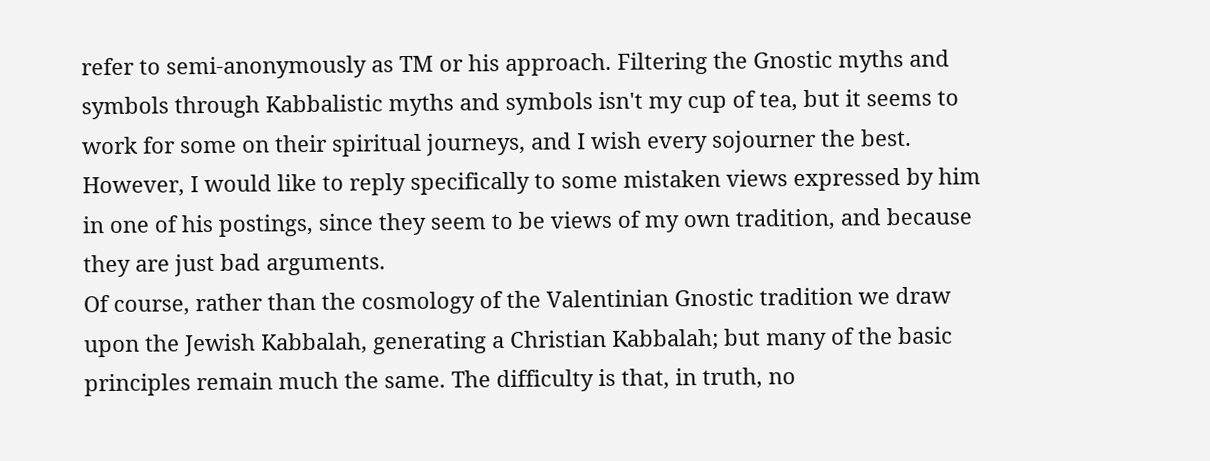refer to semi-anonymously as TM or his approach. Filtering the Gnostic myths and symbols through Kabbalistic myths and symbols isn't my cup of tea, but it seems to work for some on their spiritual journeys, and I wish every sojourner the best. However, I would like to reply specifically to some mistaken views expressed by him in one of his postings, since they seem to be views of my own tradition, and because they are just bad arguments.
Of course, rather than the cosmology of the Valentinian Gnostic tradition we draw upon the Jewish Kabbalah, generating a Christian Kabbalah; but many of the basic principles remain much the same. The difficulty is that, in truth, no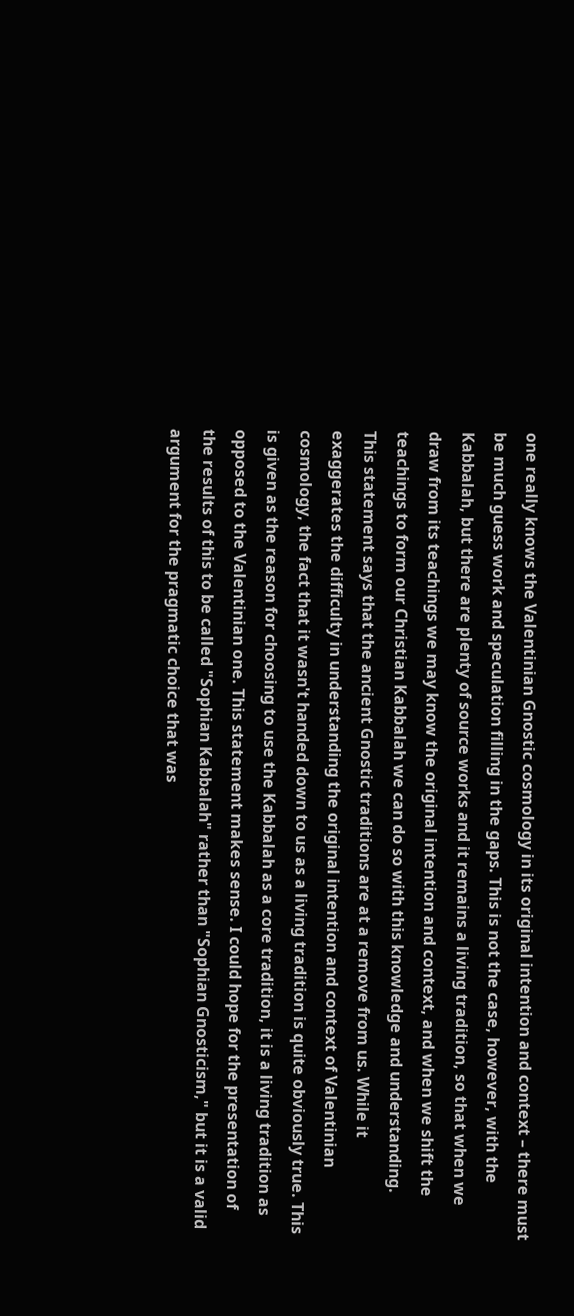one really knows the Valentinian Gnostic cosmology in its original intention and context – there must be much guess work and speculation filling in the gaps. This is not the case, however, with the Kabbalah, but there are plenty of source works and it remains a living tradition, so that when we draw from its teachings we may know the original intention and context, and when we shift the teachings to form our Christian Kabbalah we can do so with this knowledge and understanding.
This statement says that the ancient Gnostic traditions are at a remove from us. While it exaggerates the difficulty in understanding the original intention and context of Valentinian cosmology, the fact that it wasn't handed down to us as a living tradition is quite obviously true. This is given as the reason for choosing to use the Kabbalah as a core tradition, it is a living tradition as opposed to the Valentinian one. This statement makes sense. I could hope for the presentation of the results of this to be called "Sophian Kabbalah" rather than "Sophian Gnosticism," but it is a valid argument for the pragmatic choice that was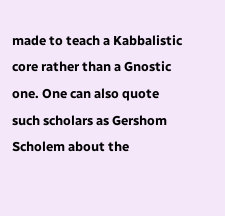made to teach a Kabbalistic core rather than a Gnostic one. One can also quote such scholars as Gershom Scholem about the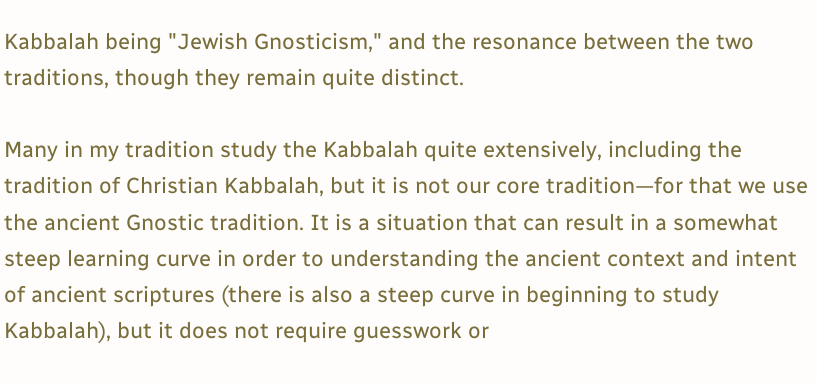Kabbalah being "Jewish Gnosticism," and the resonance between the two traditions, though they remain quite distinct.

Many in my tradition study the Kabbalah quite extensively, including the tradition of Christian Kabbalah, but it is not our core tradition—for that we use the ancient Gnostic tradition. It is a situation that can result in a somewhat steep learning curve in order to understanding the ancient context and intent of ancient scriptures (there is also a steep curve in beginning to study Kabbalah), but it does not require guesswork or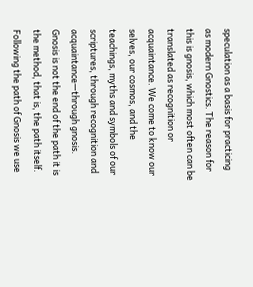speculation as a basis for practicing as modern Gnostics. The reason for this is gnosis, which most often can be translated as recognition or acquaintance. We come to know our selves, our cosmos, and the teachings, myths and symbols of our scriptures, through recognition and acquaintance—through gnosis. Gnosis is not the end of the path it is the method, that is, the path itself. Following the path of Gnosis we use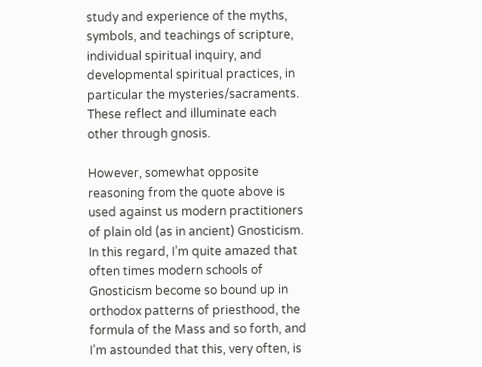study and experience of the myths, symbols, and teachings of scripture, individual spiritual inquiry, and developmental spiritual practices, in particular the mysteries/sacraments. These reflect and illuminate each other through gnosis.

However, somewhat opposite reasoning from the quote above is used against us modern practitioners of plain old (as in ancient) Gnosticism.
In this regard, I’m quite amazed that often times modern schools of Gnosticism become so bound up in orthodox patterns of priesthood, the formula of the Mass and so forth, and I’m astounded that this, very often, is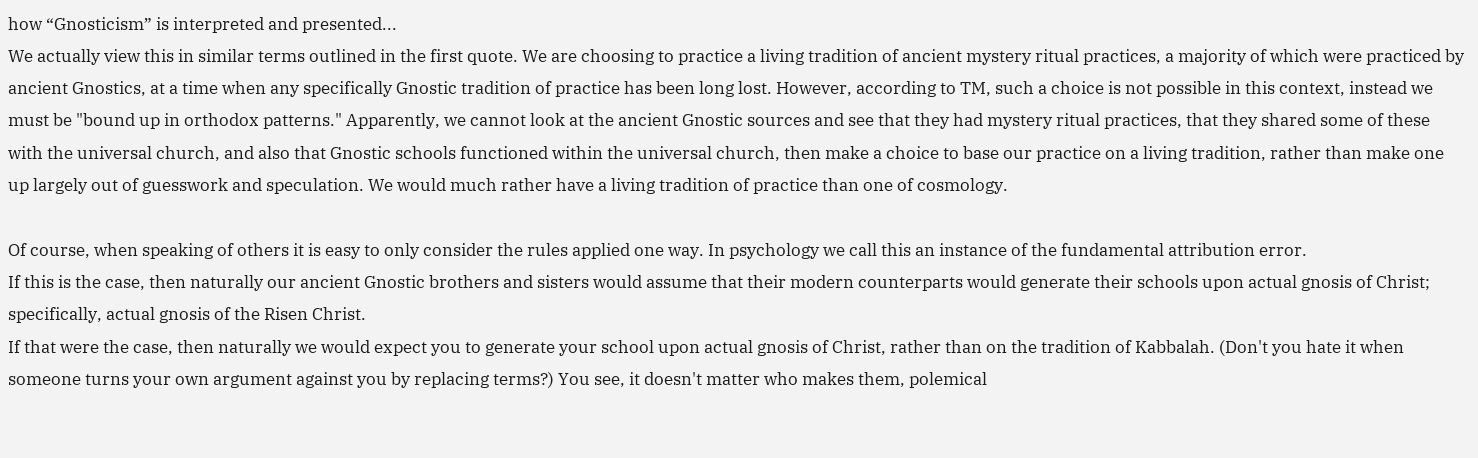how “Gnosticism” is interpreted and presented...
We actually view this in similar terms outlined in the first quote. We are choosing to practice a living tradition of ancient mystery ritual practices, a majority of which were practiced by ancient Gnostics, at a time when any specifically Gnostic tradition of practice has been long lost. However, according to TM, such a choice is not possible in this context, instead we must be "bound up in orthodox patterns." Apparently, we cannot look at the ancient Gnostic sources and see that they had mystery ritual practices, that they shared some of these with the universal church, and also that Gnostic schools functioned within the universal church, then make a choice to base our practice on a living tradition, rather than make one up largely out of guesswork and speculation. We would much rather have a living tradition of practice than one of cosmology.

Of course, when speaking of others it is easy to only consider the rules applied one way. In psychology we call this an instance of the fundamental attribution error.
If this is the case, then naturally our ancient Gnostic brothers and sisters would assume that their modern counterparts would generate their schools upon actual gnosis of Christ; specifically, actual gnosis of the Risen Christ.
If that were the case, then naturally we would expect you to generate your school upon actual gnosis of Christ, rather than on the tradition of Kabbalah. (Don't you hate it when someone turns your own argument against you by replacing terms?) You see, it doesn't matter who makes them, polemical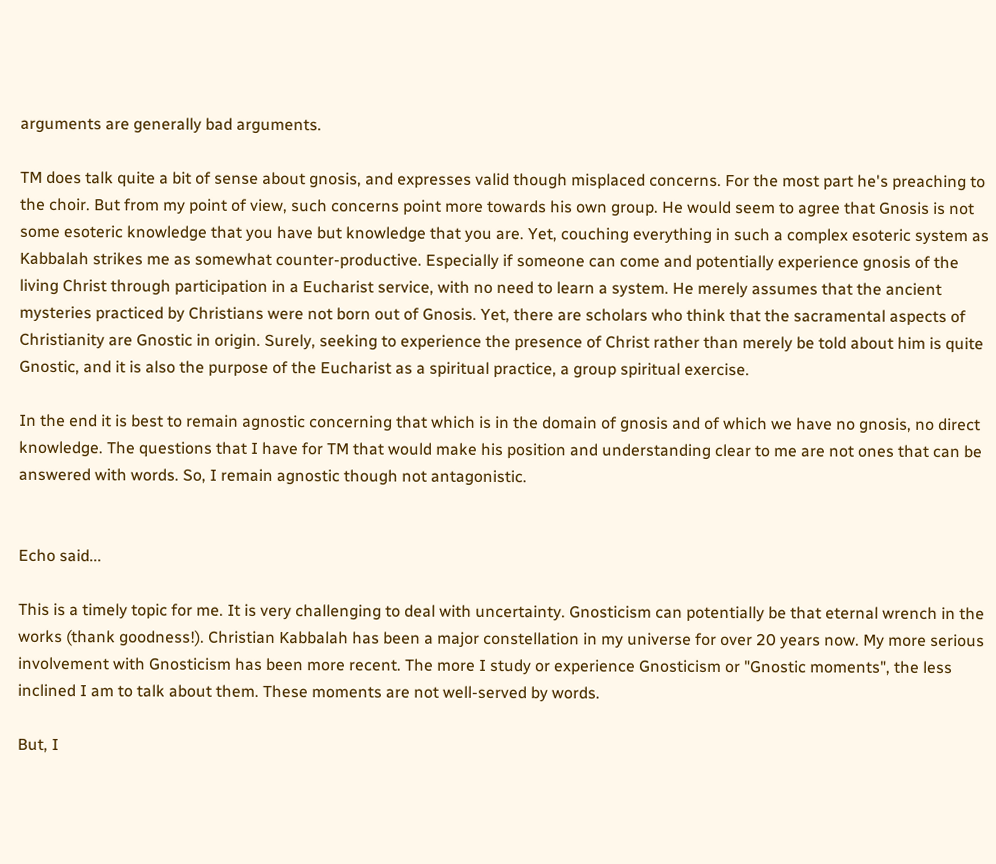arguments are generally bad arguments.

TM does talk quite a bit of sense about gnosis, and expresses valid though misplaced concerns. For the most part he's preaching to the choir. But from my point of view, such concerns point more towards his own group. He would seem to agree that Gnosis is not some esoteric knowledge that you have but knowledge that you are. Yet, couching everything in such a complex esoteric system as Kabbalah strikes me as somewhat counter-productive. Especially if someone can come and potentially experience gnosis of the living Christ through participation in a Eucharist service, with no need to learn a system. He merely assumes that the ancient mysteries practiced by Christians were not born out of Gnosis. Yet, there are scholars who think that the sacramental aspects of Christianity are Gnostic in origin. Surely, seeking to experience the presence of Christ rather than merely be told about him is quite Gnostic, and it is also the purpose of the Eucharist as a spiritual practice, a group spiritual exercise.

In the end it is best to remain agnostic concerning that which is in the domain of gnosis and of which we have no gnosis, no direct knowledge. The questions that I have for TM that would make his position and understanding clear to me are not ones that can be answered with words. So, I remain agnostic though not antagonistic.


Echo said...

This is a timely topic for me. It is very challenging to deal with uncertainty. Gnosticism can potentially be that eternal wrench in the works (thank goodness!). Christian Kabbalah has been a major constellation in my universe for over 20 years now. My more serious involvement with Gnosticism has been more recent. The more I study or experience Gnosticism or "Gnostic moments", the less inclined I am to talk about them. These moments are not well-served by words.

But, I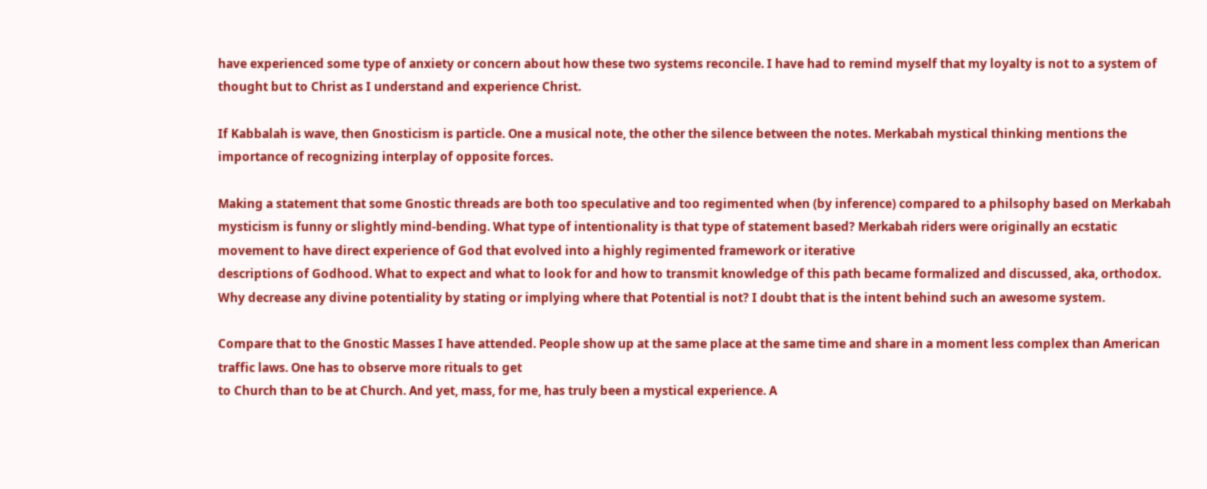have experienced some type of anxiety or concern about how these two systems reconcile. I have had to remind myself that my loyalty is not to a system of thought but to Christ as I understand and experience Christ.

If Kabbalah is wave, then Gnosticism is particle. One a musical note, the other the silence between the notes. Merkabah mystical thinking mentions the importance of recognizing interplay of opposite forces.

Making a statement that some Gnostic threads are both too speculative and too regimented when (by inference) compared to a philsophy based on Merkabah mysticism is funny or slightly mind-bending. What type of intentionality is that type of statement based? Merkabah riders were originally an ecstatic movement to have direct experience of God that evolved into a highly regimented framework or iterative
descriptions of Godhood. What to expect and what to look for and how to transmit knowledge of this path became formalized and discussed, aka, orthodox. Why decrease any divine potentiality by stating or implying where that Potential is not? I doubt that is the intent behind such an awesome system.

Compare that to the Gnostic Masses I have attended. People show up at the same place at the same time and share in a moment less complex than American traffic laws. One has to observe more rituals to get
to Church than to be at Church. And yet, mass, for me, has truly been a mystical experience. A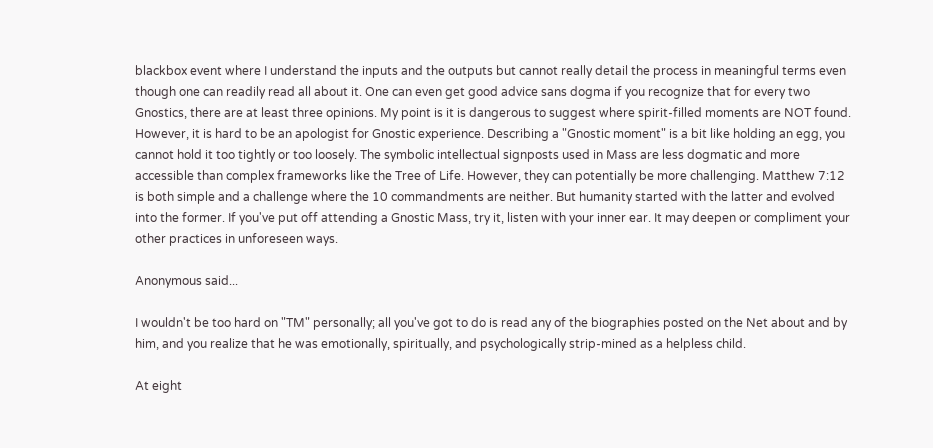blackbox event where I understand the inputs and the outputs but cannot really detail the process in meaningful terms even though one can readily read all about it. One can even get good advice sans dogma if you recognize that for every two Gnostics, there are at least three opinions. My point is it is dangerous to suggest where spirit-filled moments are NOT found. However, it is hard to be an apologist for Gnostic experience. Describing a "Gnostic moment" is a bit like holding an egg, you cannot hold it too tightly or too loosely. The symbolic intellectual signposts used in Mass are less dogmatic and more accessible than complex frameworks like the Tree of Life. However, they can potentially be more challenging. Matthew 7:12 is both simple and a challenge where the 10 commandments are neither. But humanity started with the latter and evolved into the former. If you've put off attending a Gnostic Mass, try it, listen with your inner ear. It may deepen or compliment your other practices in unforeseen ways.

Anonymous said...

I wouldn't be too hard on "TM" personally; all you've got to do is read any of the biographies posted on the Net about and by him, and you realize that he was emotionally, spiritually, and psychologically strip-mined as a helpless child.

At eight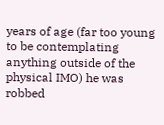years of age (far too young to be contemplating anything outside of the physical IMO) he was robbed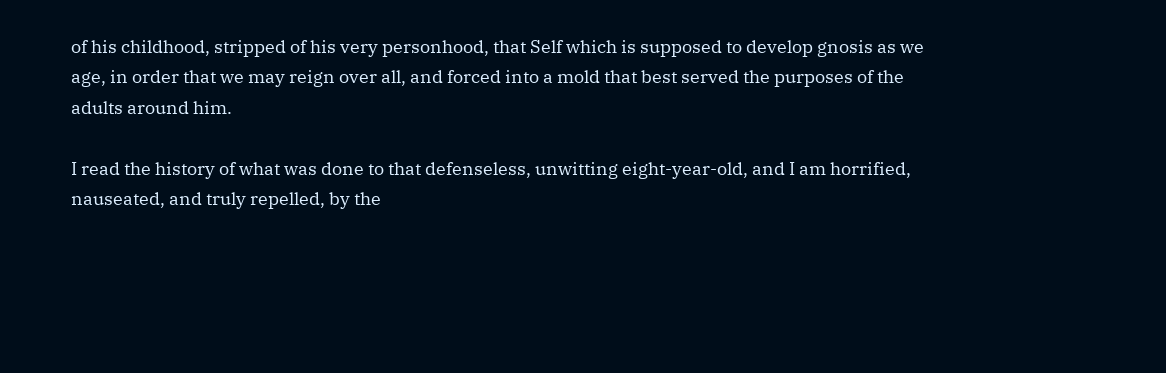of his childhood, stripped of his very personhood, that Self which is supposed to develop gnosis as we age, in order that we may reign over all, and forced into a mold that best served the purposes of the adults around him.

I read the history of what was done to that defenseless, unwitting eight-year-old, and I am horrified, nauseated, and truly repelled, by the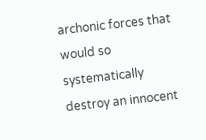archonic forces that would so systematically destroy an innocent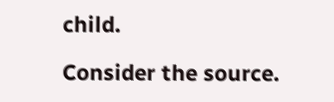child.

Consider the source.